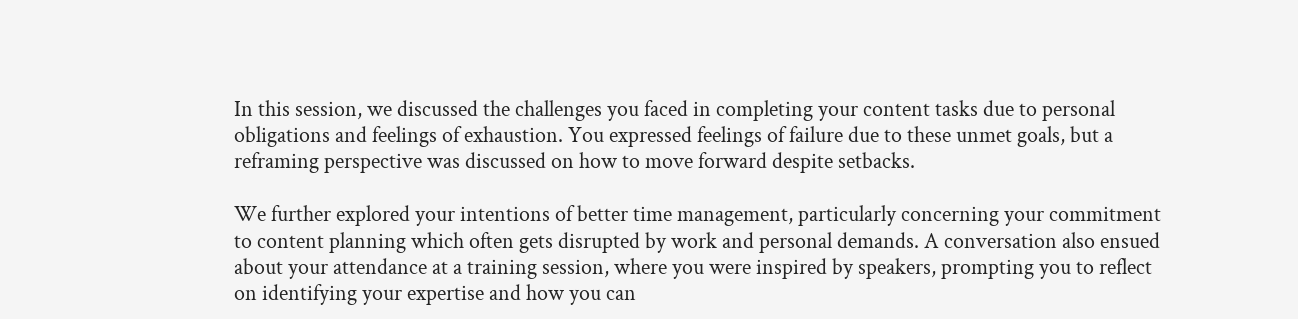In this session, we discussed the challenges you faced in completing your content tasks due to personal obligations and feelings of exhaustion. You expressed feelings of failure due to these unmet goals, but a reframing perspective was discussed on how to move forward despite setbacks.

We further explored your intentions of better time management, particularly concerning your commitment to content planning which often gets disrupted by work and personal demands. A conversation also ensued about your attendance at a training session, where you were inspired by speakers, prompting you to reflect on identifying your expertise and how you can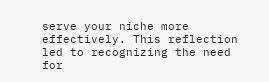serve your niche more effectively. This reflection led to recognizing the need for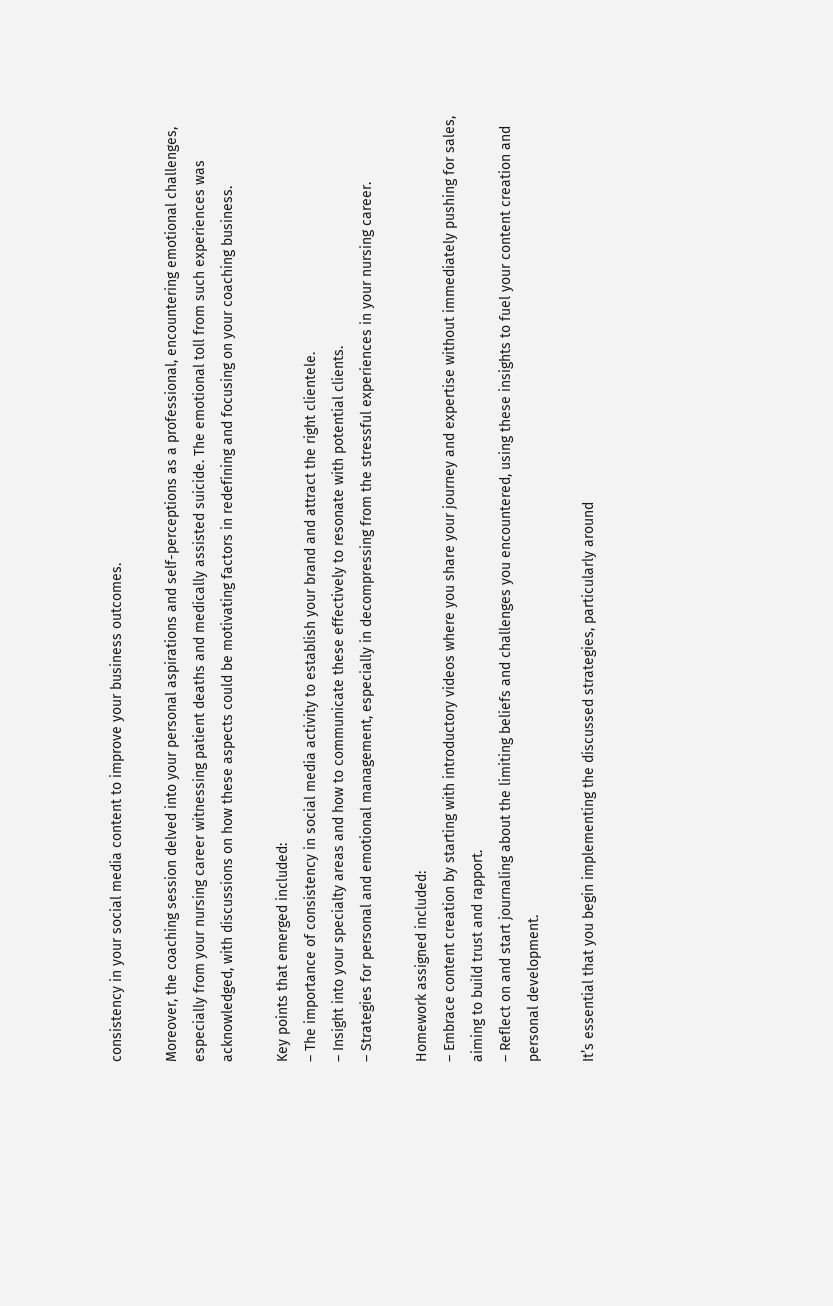consistency in your social media content to improve your business outcomes.

Moreover, the coaching session delved into your personal aspirations and self-perceptions as a professional, encountering emotional challenges, especially from your nursing career witnessing patient deaths and medically assisted suicide. The emotional toll from such experiences was acknowledged, with discussions on how these aspects could be motivating factors in redefining and focusing on your coaching business.

Key points that emerged included:
– The importance of consistency in social media activity to establish your brand and attract the right clientele.
– Insight into your specialty areas and how to communicate these effectively to resonate with potential clients.
– Strategies for personal and emotional management, especially in decompressing from the stressful experiences in your nursing career.

Homework assigned included:
– Embrace content creation by starting with introductory videos where you share your journey and expertise without immediately pushing for sales, aiming to build trust and rapport.
– Reflect on and start journaling about the limiting beliefs and challenges you encountered, using these insights to fuel your content creation and personal development.

It’s essential that you begin implementing the discussed strategies, particularly around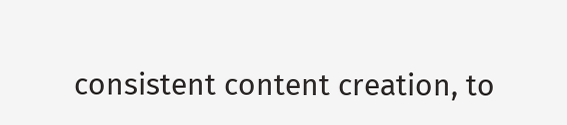consistent content creation, to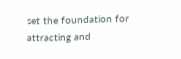set the foundation for attracting and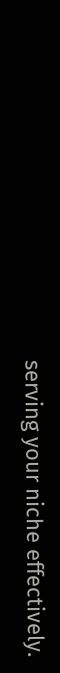serving your niche effectively.